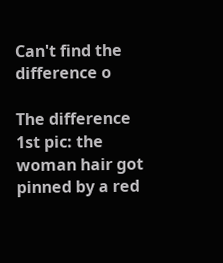Can't find the difference o

The difference
1st pic: the woman hair got pinned by a red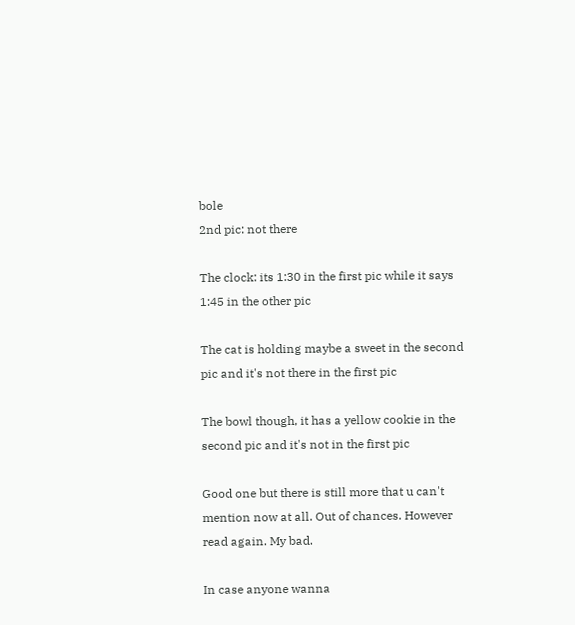bole
2nd pic: not there

The clock: its 1:30 in the first pic while it says 1:45 in the other pic

The cat is holding maybe a sweet in the second pic and it's not there in the first pic

The bowl though, it has a yellow cookie in the second pic and it's not in the first pic

Good one but there is still more that u can't mention now at all. Out of chances. However read again. My bad.

In case anyone wanna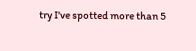try I've spotted more than 5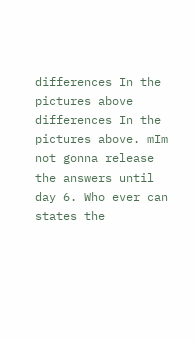differences In the pictures above differences In the pictures above. mIm not gonna release the answers until day 6. Who ever can states the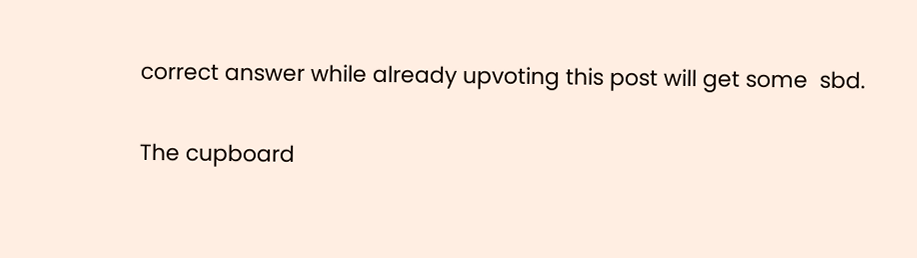correct answer while already upvoting this post will get some  sbd.

The cupboard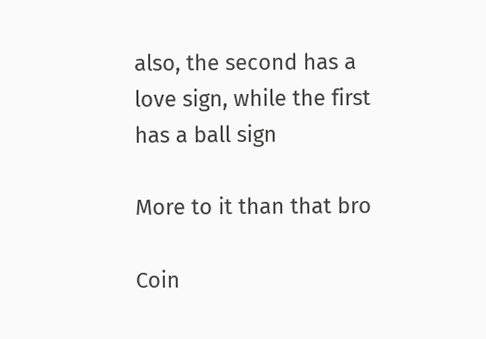also, the second has a love sign, while the first has a ball sign

More to it than that bro

Coin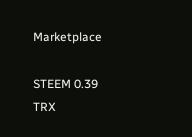Marketplace

STEEM 0.39
TRX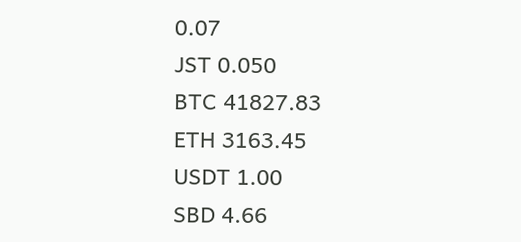0.07
JST 0.050
BTC 41827.83
ETH 3163.45
USDT 1.00
SBD 4.66